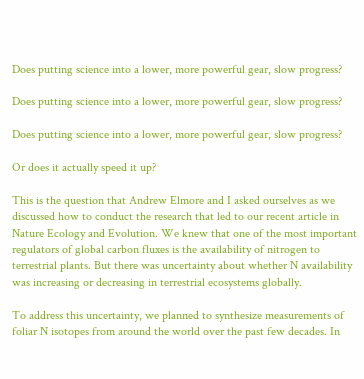Does putting science into a lower, more powerful gear, slow progress?

Does putting science into a lower, more powerful gear, slow progress?

Does putting science into a lower, more powerful gear, slow progress?

Or does it actually speed it up?

This is the question that Andrew Elmore and I asked ourselves as we discussed how to conduct the research that led to our recent article in Nature Ecology and Evolution. We knew that one of the most important regulators of global carbon fluxes is the availability of nitrogen to terrestrial plants. But there was uncertainty about whether N availability was increasing or decreasing in terrestrial ecosystems globally.

To address this uncertainty, we planned to synthesize measurements of foliar N isotopes from around the world over the past few decades. In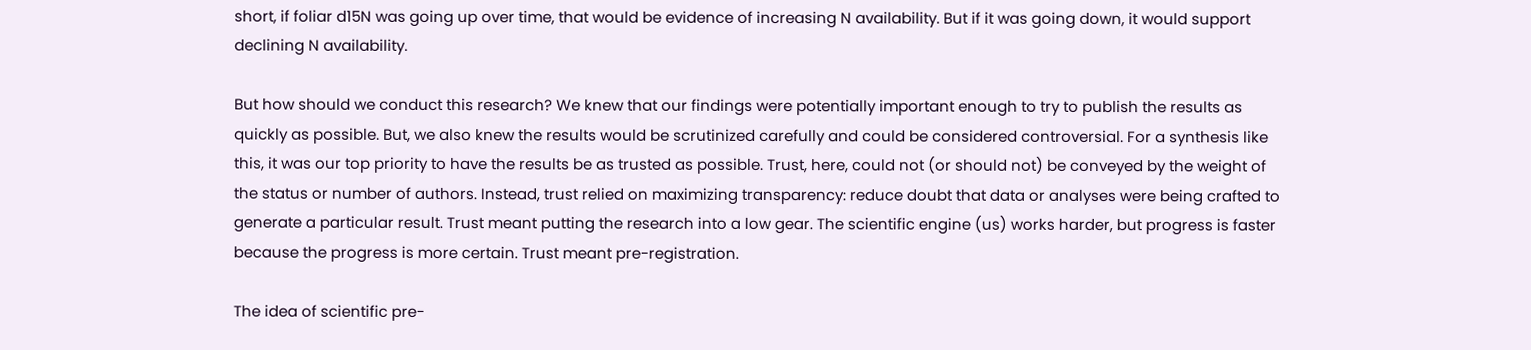short, if foliar d15N was going up over time, that would be evidence of increasing N availability. But if it was going down, it would support declining N availability.

But how should we conduct this research? We knew that our findings were potentially important enough to try to publish the results as quickly as possible. But, we also knew the results would be scrutinized carefully and could be considered controversial. For a synthesis like this, it was our top priority to have the results be as trusted as possible. Trust, here, could not (or should not) be conveyed by the weight of the status or number of authors. Instead, trust relied on maximizing transparency: reduce doubt that data or analyses were being crafted to generate a particular result. Trust meant putting the research into a low gear. The scientific engine (us) works harder, but progress is faster because the progress is more certain. Trust meant pre-registration.

The idea of scientific pre-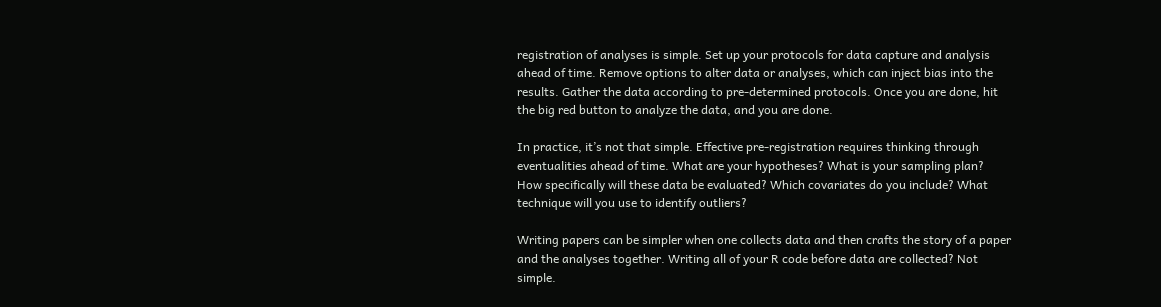registration of analyses is simple. Set up your protocols for data capture and analysis ahead of time. Remove options to alter data or analyses, which can inject bias into the results. Gather the data according to pre-determined protocols. Once you are done, hit the big red button to analyze the data, and you are done.

In practice, it’s not that simple. Effective pre-registration requires thinking through eventualities ahead of time. What are your hypotheses? What is your sampling plan? How specifically will these data be evaluated? Which covariates do you include? What technique will you use to identify outliers?

Writing papers can be simpler when one collects data and then crafts the story of a paper and the analyses together. Writing all of your R code before data are collected? Not simple.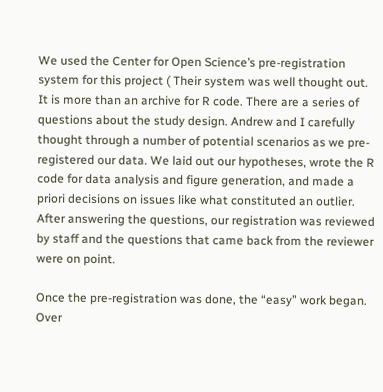We used the Center for Open Science’s pre-registration system for this project ( Their system was well thought out. It is more than an archive for R code. There are a series of questions about the study design. Andrew and I carefully thought through a number of potential scenarios as we pre-registered our data. We laid out our hypotheses, wrote the R code for data analysis and figure generation, and made a priori decisions on issues like what constituted an outlier. After answering the questions, our registration was reviewed by staff and the questions that came back from the reviewer were on point.

Once the pre-registration was done, the “easy” work began. Over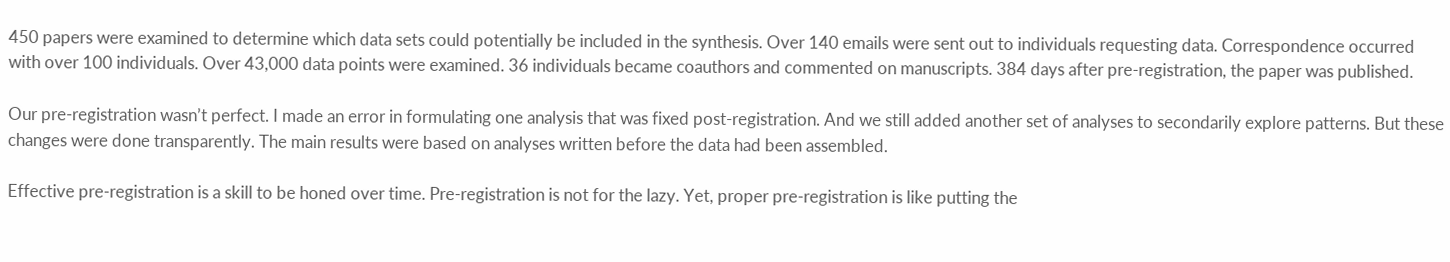450 papers were examined to determine which data sets could potentially be included in the synthesis. Over 140 emails were sent out to individuals requesting data. Correspondence occurred with over 100 individuals. Over 43,000 data points were examined. 36 individuals became coauthors and commented on manuscripts. 384 days after pre-registration, the paper was published.

Our pre-registration wasn’t perfect. I made an error in formulating one analysis that was fixed post-registration. And we still added another set of analyses to secondarily explore patterns. But these changes were done transparently. The main results were based on analyses written before the data had been assembled.

Effective pre-registration is a skill to be honed over time. Pre-registration is not for the lazy. Yet, proper pre-registration is like putting the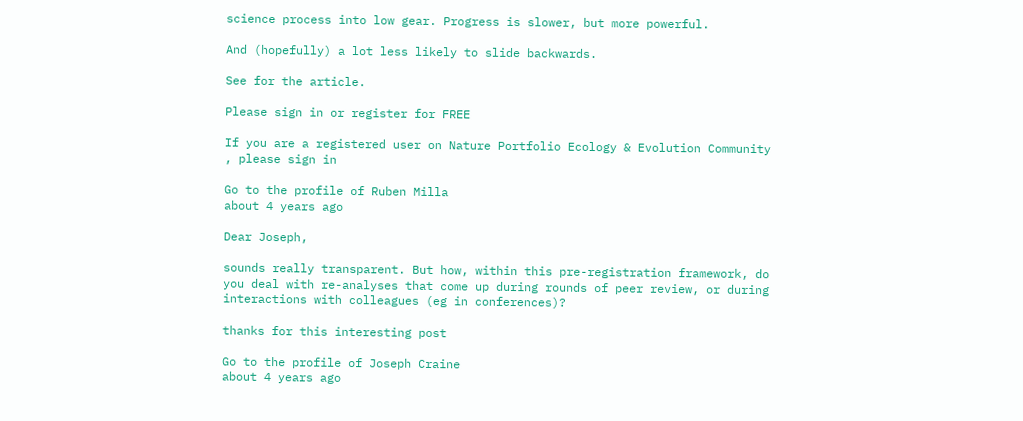science process into low gear. Progress is slower, but more powerful.

And (hopefully) a lot less likely to slide backwards.

See for the article.

Please sign in or register for FREE

If you are a registered user on Nature Portfolio Ecology & Evolution Community , please sign in

Go to the profile of Ruben Milla
about 4 years ago

Dear Joseph,

sounds really transparent. But how, within this pre-registration framework, do you deal with re-analyses that come up during rounds of peer review, or during interactions with colleagues (eg in conferences)?

thanks for this interesting post

Go to the profile of Joseph Craine
about 4 years ago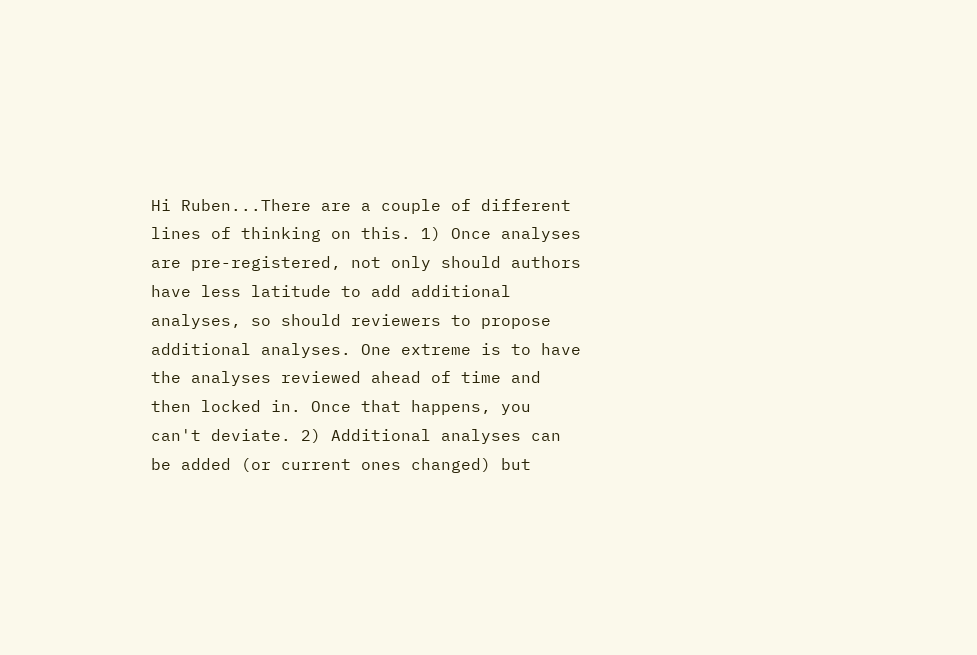Hi Ruben...There are a couple of different lines of thinking on this. 1) Once analyses are pre-registered, not only should authors have less latitude to add additional analyses, so should reviewers to propose additional analyses. One extreme is to have the analyses reviewed ahead of time and then locked in. Once that happens, you can't deviate. 2) Additional analyses can be added (or current ones changed) but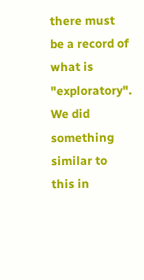there must be a record of what is "exploratory". We did something similar to this in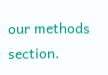our methods section.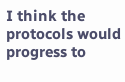I think the protocols would progress to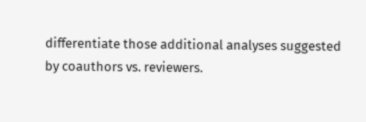differentiate those additional analyses suggested by coauthors vs. reviewers.